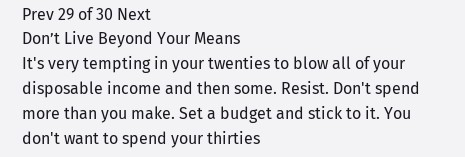Prev 29 of 30 Next
Don’t Live Beyond Your Means
It's very tempting in your twenties to blow all of your disposable income and then some. Resist. Don't spend more than you make. Set a budget and stick to it. You don't want to spend your thirties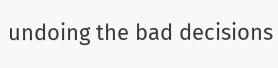undoing the bad decisions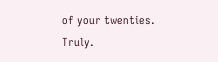of your twenties. Truly.